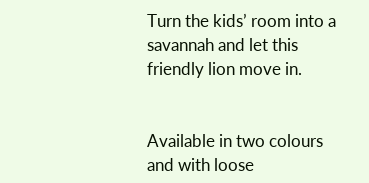Turn the kids’ room into a savannah and let this friendly lion move in.


Available in two colours and with loose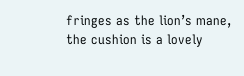fringes as the lion’s mane, the cushion is a lovely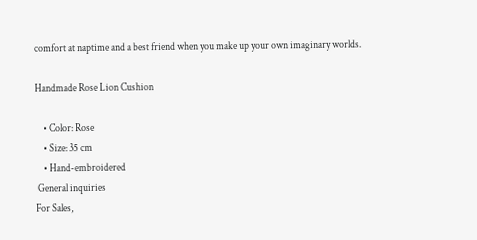comfort at naptime and a best friend when you make up your own imaginary worlds.

Handmade Rose Lion Cushion

    • Color: Rose
    • Size: 35 cm
    • Hand-embroidered
 General inquiries
For Sales,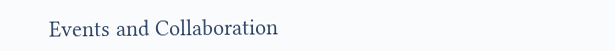Events and Collaboration